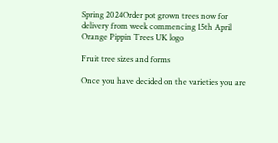Spring 2024Order pot grown trees now for delivery from week commencing 15th April
Orange Pippin Trees UK logo

Fruit tree sizes and forms

Once you have decided on the varieties you are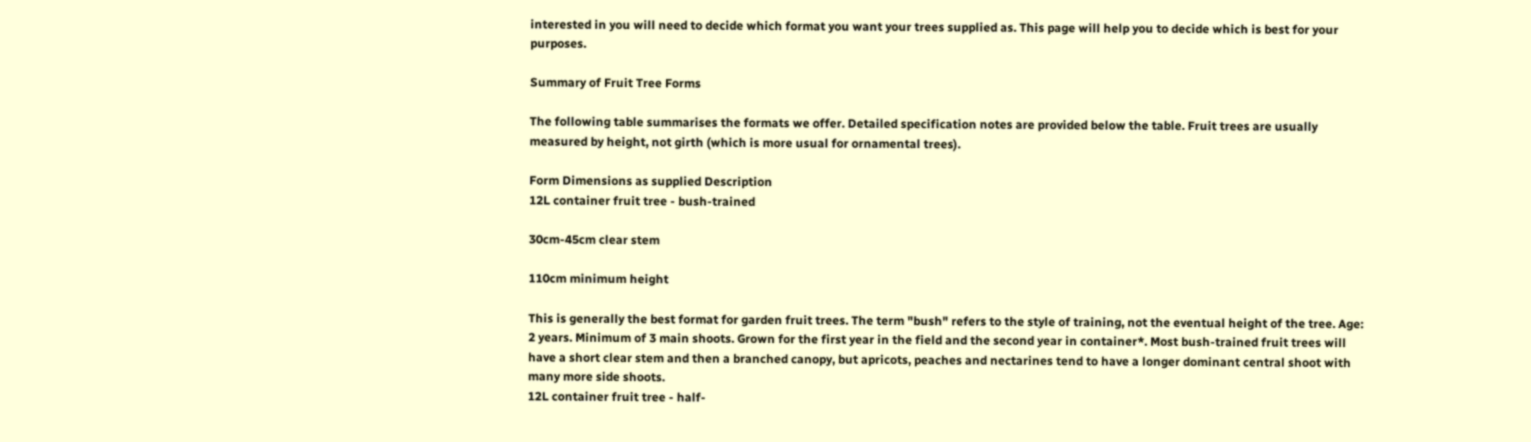interested in you will need to decide which format you want your trees supplied as. This page will help you to decide which is best for your purposes.

Summary of Fruit Tree Forms

The following table summarises the formats we offer. Detailed specification notes are provided below the table. Fruit trees are usually measured by height, not girth (which is more usual for ornamental trees).

Form Dimensions as supplied Description
12L container fruit tree - bush-trained

30cm-45cm clear stem

110cm minimum height

This is generally the best format for garden fruit trees. The term "bush" refers to the style of training, not the eventual height of the tree. Age: 2 years. Minimum of 3 main shoots. Grown for the first year in the field and the second year in container*. Most bush-trained fruit trees will have a short clear stem and then a branched canopy, but apricots, peaches and nectarines tend to have a longer dominant central shoot with many more side shoots.
12L container fruit tree - half-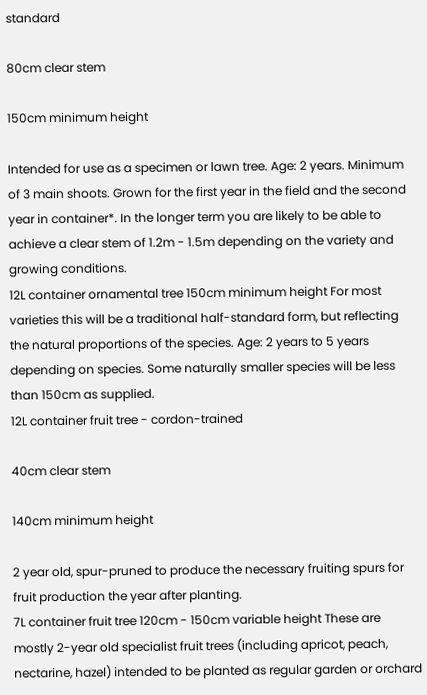standard

80cm clear stem

150cm minimum height

Intended for use as a specimen or lawn tree. Age: 2 years. Minimum of 3 main shoots. Grown for the first year in the field and the second year in container*. In the longer term you are likely to be able to achieve a clear stem of 1.2m - 1.5m depending on the variety and growing conditions.
12L container ornamental tree 150cm minimum height For most varieties this will be a traditional half-standard form, but reflecting the natural proportions of the species. Age: 2 years to 5 years depending on species. Some naturally smaller species will be less than 150cm as supplied.
12L container fruit tree - cordon-trained

40cm clear stem

140cm minimum height

2 year old, spur-pruned to produce the necessary fruiting spurs for fruit production the year after planting.
7L container fruit tree 120cm - 150cm variable height These are mostly 2-year old specialist fruit trees (including apricot, peach, nectarine, hazel) intended to be planted as regular garden or orchard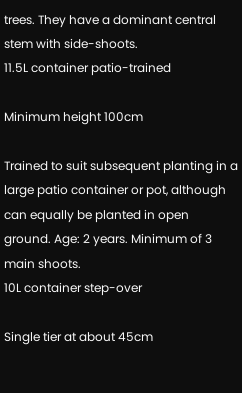trees. They have a dominant central stem with side-shoots.
11.5L container patio-trained

Minimum height 100cm

Trained to suit subsequent planting in a large patio container or pot, although can equally be planted in open ground. Age: 2 years. Minimum of 3 main shoots.
10L container step-over

Single tier at about 45cm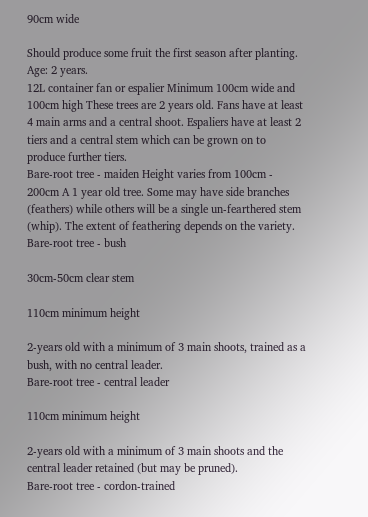90cm wide

Should produce some fruit the first season after planting. Age: 2 years.
12L container fan or espalier Minimum 100cm wide and 100cm high These trees are 2 years old. Fans have at least 4 main arms and a central shoot. Espaliers have at least 2 tiers and a central stem which can be grown on to produce further tiers.
Bare-root tree - maiden Height varies from 100cm - 200cm A 1 year old tree. Some may have side branches (feathers) while others will be a single un-fearthered stem (whip). The extent of feathering depends on the variety.
Bare-root tree - bush

30cm-50cm clear stem

110cm minimum height

2-years old with a minimum of 3 main shoots, trained as a bush, with no central leader.
Bare-root tree - central leader

110cm minimum height

2-years old with a minimum of 3 main shoots and the central leader retained (but may be pruned).
Bare-root tree - cordon-trained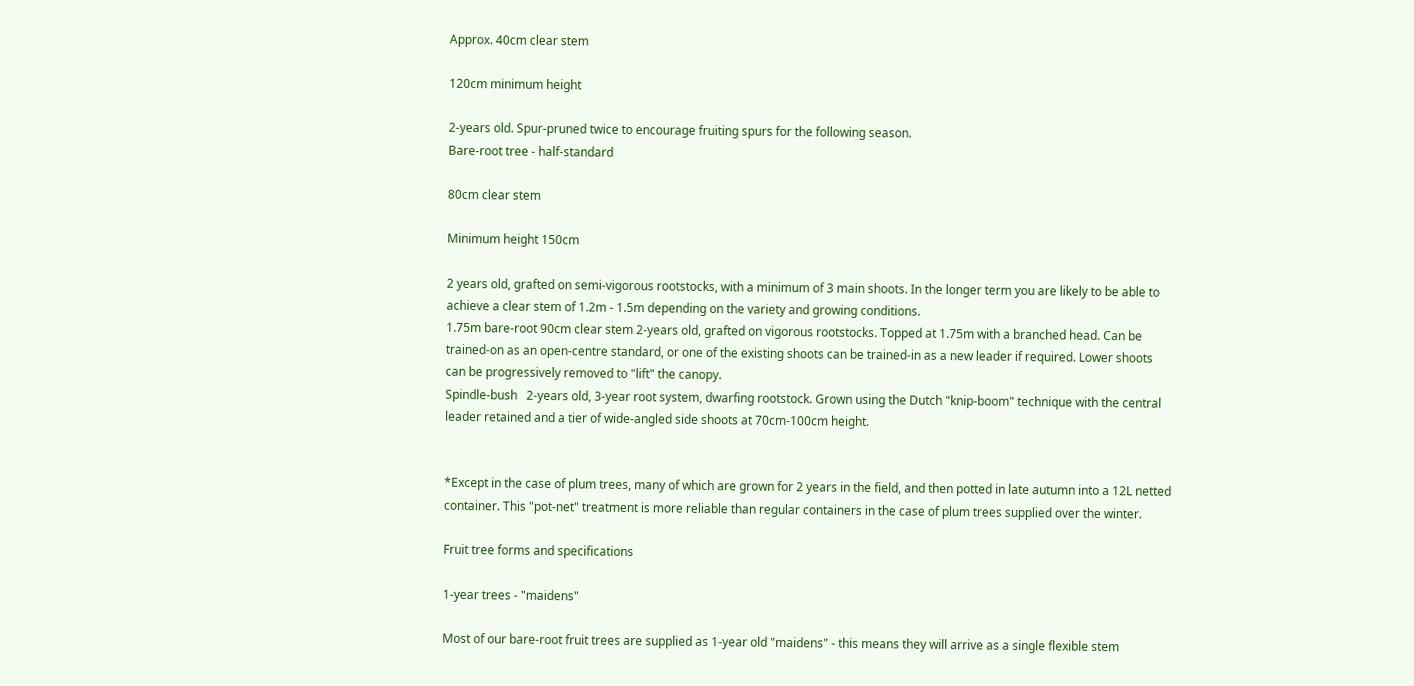Approx. 40cm clear stem

120cm minimum height

2-years old. Spur-pruned twice to encourage fruiting spurs for the following season.
Bare-root tree - half-standard

80cm clear stem

Minimum height 150cm

2 years old, grafted on semi-vigorous rootstocks, with a minimum of 3 main shoots. In the longer term you are likely to be able to achieve a clear stem of 1.2m - 1.5m depending on the variety and growing conditions.
1.75m bare-root 90cm clear stem 2-years old, grafted on vigorous rootstocks. Topped at 1.75m with a branched head. Can be trained-on as an open-centre standard, or one of the existing shoots can be trained-in as a new leader if required. Lower shoots can be progressively removed to "lift" the canopy.
Spindle-bush   2-years old, 3-year root system, dwarfing rootstock. Grown using the Dutch "knip-boom" technique with the central leader retained and a tier of wide-angled side shoots at 70cm-100cm height.


*Except in the case of plum trees, many of which are grown for 2 years in the field, and then potted in late autumn into a 12L netted container. This "pot-net" treatment is more reliable than regular containers in the case of plum trees supplied over the winter.

Fruit tree forms and specifications

1-year trees - "maidens"

Most of our bare-root fruit trees are supplied as 1-year old "maidens" - this means they will arrive as a single flexible stem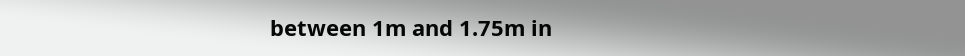between 1m and 1.75m in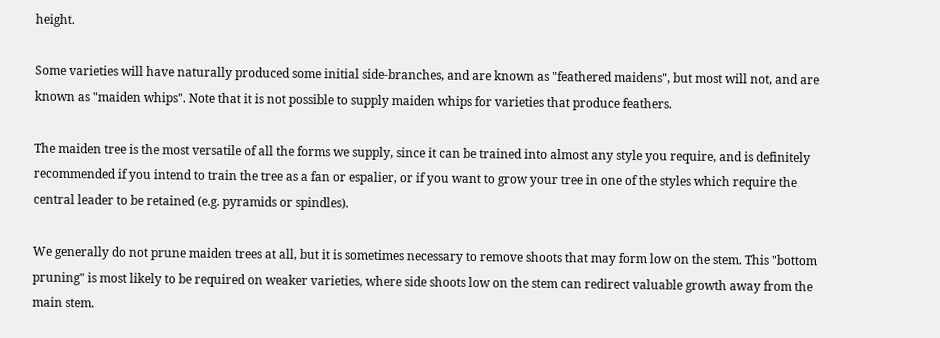height.

Some varieties will have naturally produced some initial side-branches, and are known as "feathered maidens", but most will not, and are known as "maiden whips". Note that it is not possible to supply maiden whips for varieties that produce feathers.

The maiden tree is the most versatile of all the forms we supply, since it can be trained into almost any style you require, and is definitely recommended if you intend to train the tree as a fan or espalier, or if you want to grow your tree in one of the styles which require the central leader to be retained (e.g. pyramids or spindles).

We generally do not prune maiden trees at all, but it is sometimes necessary to remove shoots that may form low on the stem. This "bottom pruning" is most likely to be required on weaker varieties, where side shoots low on the stem can redirect valuable growth away from the main stem.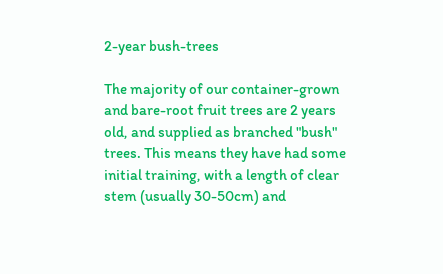2-year bush-trees

The majority of our container-grown and bare-root fruit trees are 2 years old, and supplied as branched "bush" trees. This means they have had some initial training, with a length of clear stem (usually 30-50cm) and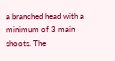a branched head with a minimum of 3 main shoots. The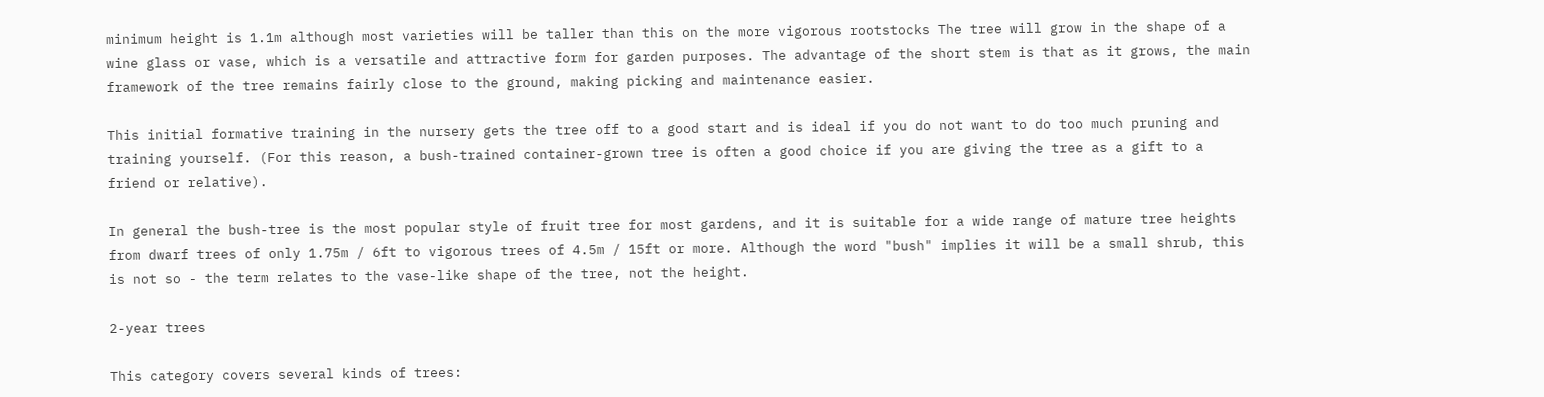minimum height is 1.1m although most varieties will be taller than this on the more vigorous rootstocks The tree will grow in the shape of a wine glass or vase, which is a versatile and attractive form for garden purposes. The advantage of the short stem is that as it grows, the main framework of the tree remains fairly close to the ground, making picking and maintenance easier.

This initial formative training in the nursery gets the tree off to a good start and is ideal if you do not want to do too much pruning and training yourself. (For this reason, a bush-trained container-grown tree is often a good choice if you are giving the tree as a gift to a friend or relative).

In general the bush-tree is the most popular style of fruit tree for most gardens, and it is suitable for a wide range of mature tree heights from dwarf trees of only 1.75m / 6ft to vigorous trees of 4.5m / 15ft or more. Although the word "bush" implies it will be a small shrub, this is not so - the term relates to the vase-like shape of the tree, not the height.

2-year trees

This category covers several kinds of trees: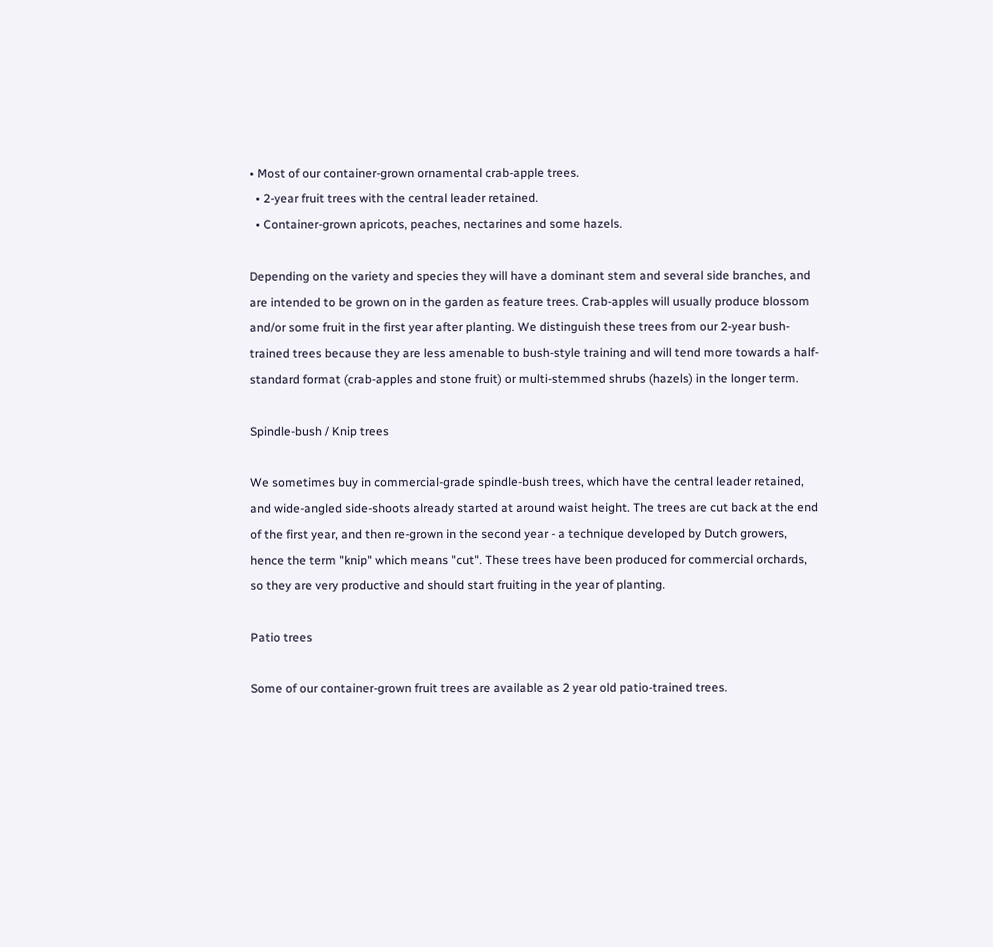• Most of our container-grown ornamental crab-apple trees.
  • 2-year fruit trees with the central leader retained.
  • Container-grown apricots, peaches, nectarines and some hazels.

Depending on the variety and species they will have a dominant stem and several side branches, and are intended to be grown on in the garden as feature trees. Crab-apples will usually produce blossom and/or some fruit in the first year after planting. We distinguish these trees from our 2-year bush-trained trees because they are less amenable to bush-style training and will tend more towards a half-standard format (crab-apples and stone fruit) or multi-stemmed shrubs (hazels) in the longer term.

Spindle-bush / Knip trees

We sometimes buy in commercial-grade spindle-bush trees, which have the central leader retained, and wide-angled side-shoots already started at around waist height. The trees are cut back at the end of the first year, and then re-grown in the second year - a technique developed by Dutch growers, hence the term "knip" which means "cut". These trees have been produced for commercial orchards, so they are very productive and should start fruiting in the year of planting.

Patio trees

Some of our container-grown fruit trees are available as 2 year old patio-trained trees.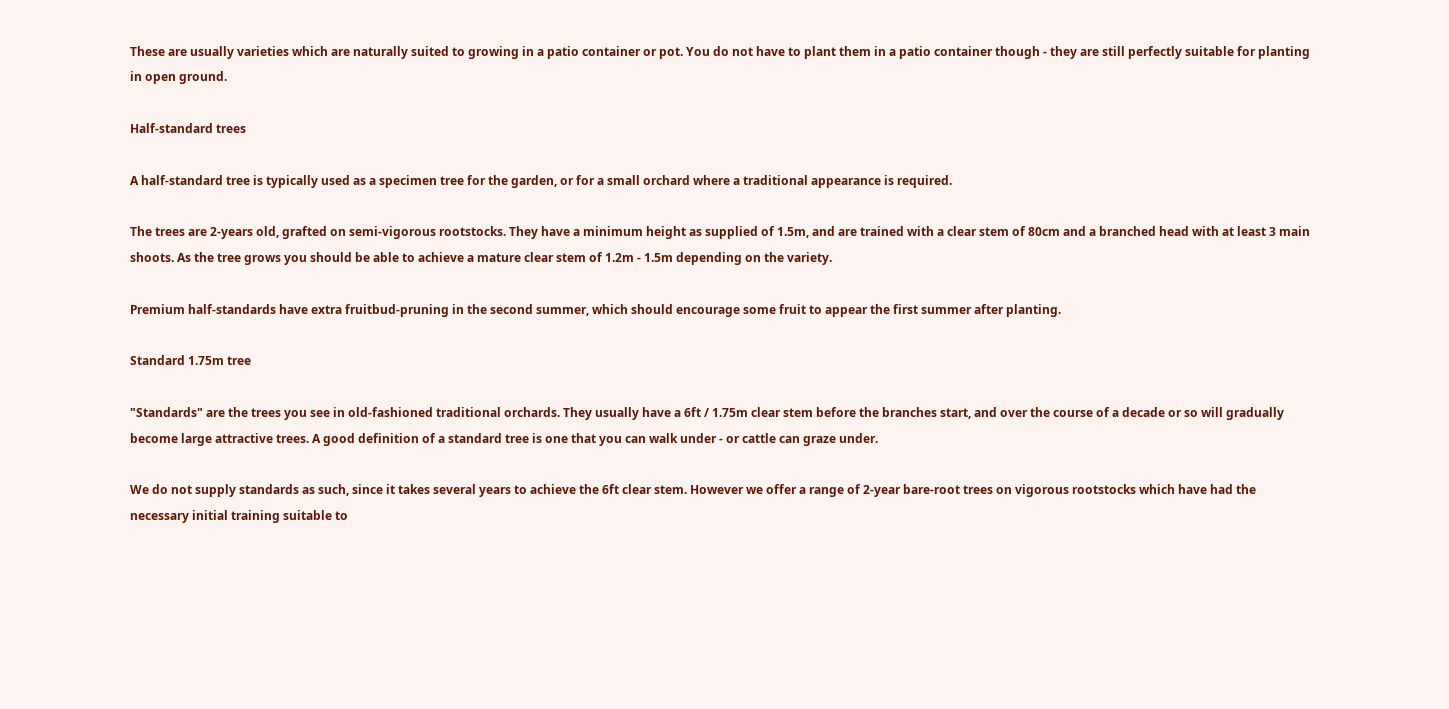These are usually varieties which are naturally suited to growing in a patio container or pot. You do not have to plant them in a patio container though - they are still perfectly suitable for planting in open ground.

Half-standard trees

A half-standard tree is typically used as a specimen tree for the garden, or for a small orchard where a traditional appearance is required.

The trees are 2-years old, grafted on semi-vigorous rootstocks. They have a minimum height as supplied of 1.5m, and are trained with a clear stem of 80cm and a branched head with at least 3 main shoots. As the tree grows you should be able to achieve a mature clear stem of 1.2m - 1.5m depending on the variety.

Premium half-standards have extra fruitbud-pruning in the second summer, which should encourage some fruit to appear the first summer after planting.

Standard 1.75m tree

"Standards" are the trees you see in old-fashioned traditional orchards. They usually have a 6ft / 1.75m clear stem before the branches start, and over the course of a decade or so will gradually become large attractive trees. A good definition of a standard tree is one that you can walk under - or cattle can graze under.

We do not supply standards as such, since it takes several years to achieve the 6ft clear stem. However we offer a range of 2-year bare-root trees on vigorous rootstocks which have had the necessary initial training suitable to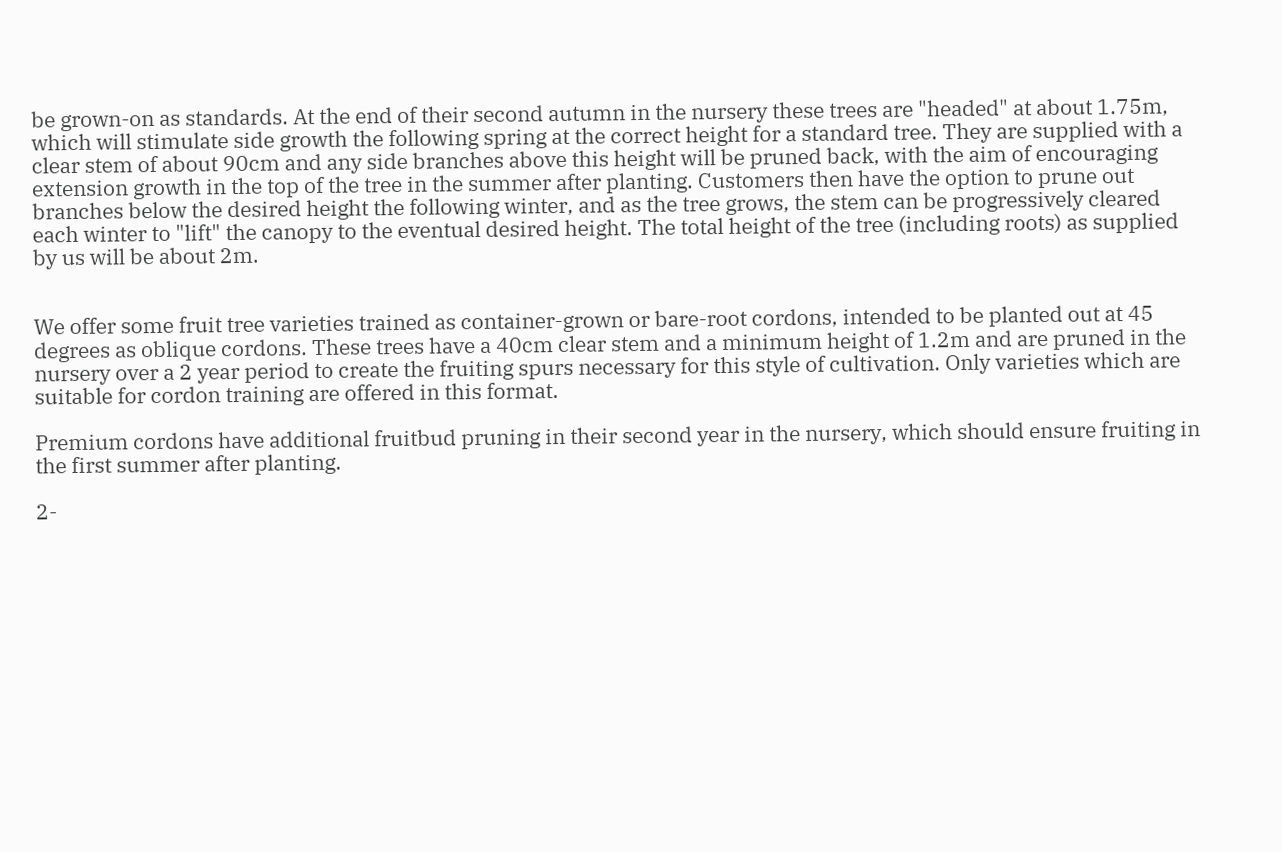be grown-on as standards. At the end of their second autumn in the nursery these trees are "headed" at about 1.75m, which will stimulate side growth the following spring at the correct height for a standard tree. They are supplied with a clear stem of about 90cm and any side branches above this height will be pruned back, with the aim of encouraging extension growth in the top of the tree in the summer after planting. Customers then have the option to prune out branches below the desired height the following winter, and as the tree grows, the stem can be progressively cleared each winter to "lift" the canopy to the eventual desired height. The total height of the tree (including roots) as supplied by us will be about 2m.


We offer some fruit tree varieties trained as container-grown or bare-root cordons, intended to be planted out at 45 degrees as oblique cordons. These trees have a 40cm clear stem and a minimum height of 1.2m and are pruned in the nursery over a 2 year period to create the fruiting spurs necessary for this style of cultivation. Only varieties which are suitable for cordon training are offered in this format.

Premium cordons have additional fruitbud pruning in their second year in the nursery, which should ensure fruiting in the first summer after planting.

2-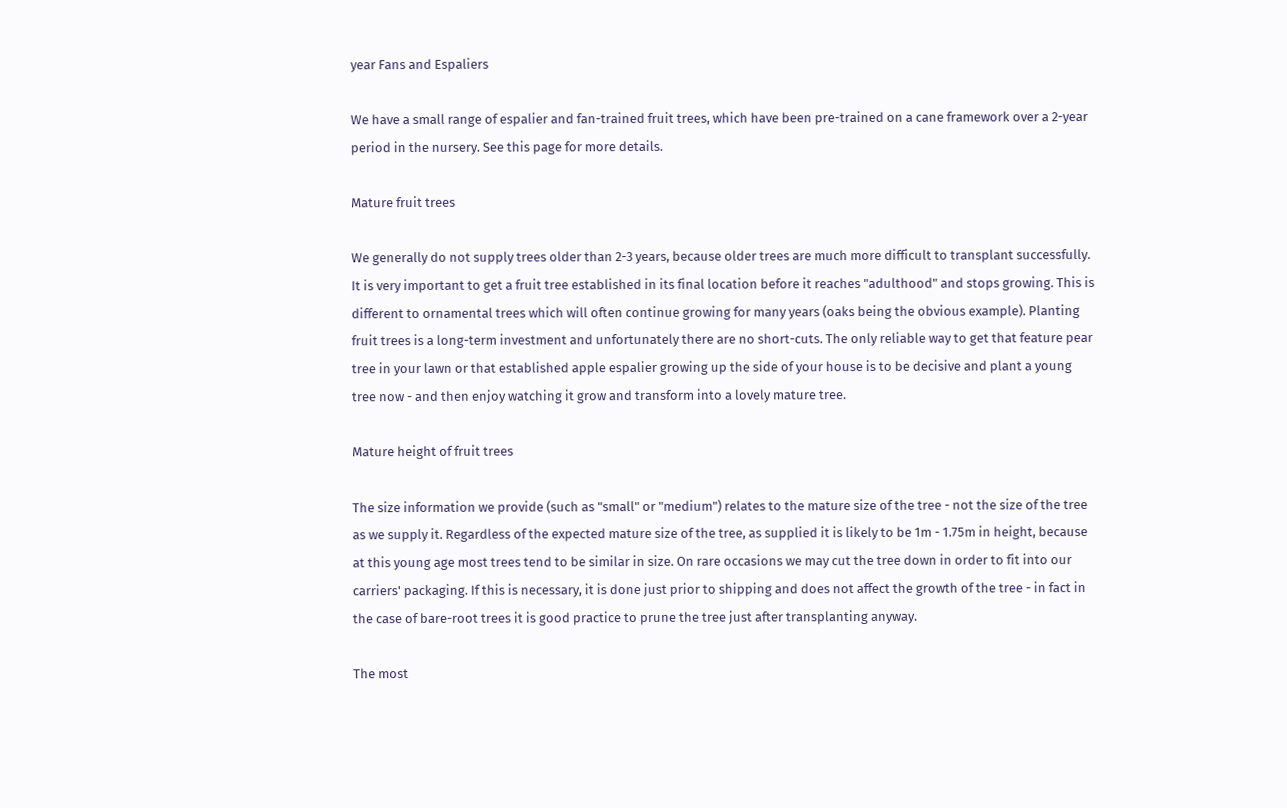year Fans and Espaliers

We have a small range of espalier and fan-trained fruit trees, which have been pre-trained on a cane framework over a 2-year period in the nursery. See this page for more details.

Mature fruit trees

We generally do not supply trees older than 2-3 years, because older trees are much more difficult to transplant successfully. It is very important to get a fruit tree established in its final location before it reaches "adulthood" and stops growing. This is different to ornamental trees which will often continue growing for many years (oaks being the obvious example). Planting fruit trees is a long-term investment and unfortunately there are no short-cuts. The only reliable way to get that feature pear tree in your lawn or that established apple espalier growing up the side of your house is to be decisive and plant a young tree now - and then enjoy watching it grow and transform into a lovely mature tree.

Mature height of fruit trees

The size information we provide (such as "small" or "medium") relates to the mature size of the tree - not the size of the tree as we supply it. Regardless of the expected mature size of the tree, as supplied it is likely to be 1m - 1.75m in height, because at this young age most trees tend to be similar in size. On rare occasions we may cut the tree down in order to fit into our carriers' packaging. If this is necessary, it is done just prior to shipping and does not affect the growth of the tree - in fact in the case of bare-root trees it is good practice to prune the tree just after transplanting anyway.

The most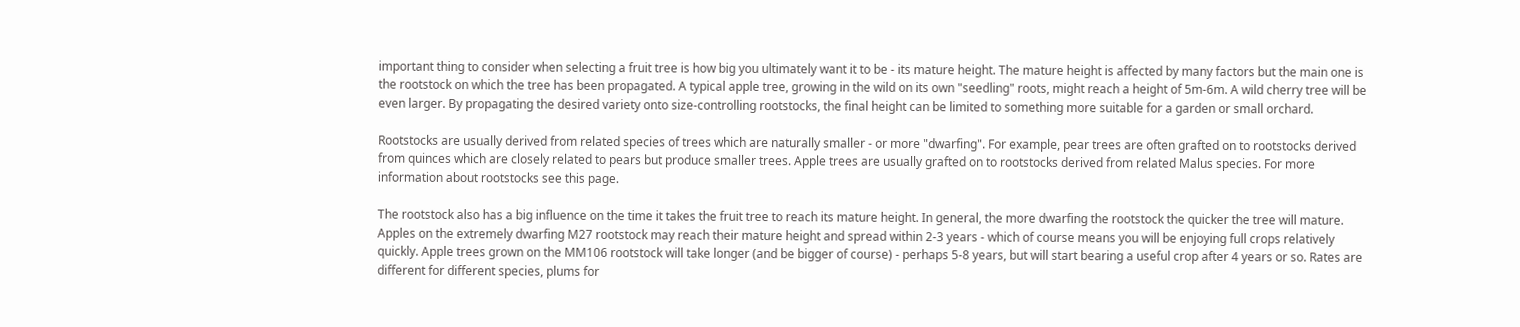important thing to consider when selecting a fruit tree is how big you ultimately want it to be - its mature height. The mature height is affected by many factors but the main one is the rootstock on which the tree has been propagated. A typical apple tree, growing in the wild on its own "seedling" roots, might reach a height of 5m-6m. A wild cherry tree will be even larger. By propagating the desired variety onto size-controlling rootstocks, the final height can be limited to something more suitable for a garden or small orchard.

Rootstocks are usually derived from related species of trees which are naturally smaller - or more "dwarfing". For example, pear trees are often grafted on to rootstocks derived from quinces which are closely related to pears but produce smaller trees. Apple trees are usually grafted on to rootstocks derived from related Malus species. For more information about rootstocks see this page.

The rootstock also has a big influence on the time it takes the fruit tree to reach its mature height. In general, the more dwarfing the rootstock the quicker the tree will mature. Apples on the extremely dwarfing M27 rootstock may reach their mature height and spread within 2-3 years - which of course means you will be enjoying full crops relatively quickly. Apple trees grown on the MM106 rootstock will take longer (and be bigger of course) - perhaps 5-8 years, but will start bearing a useful crop after 4 years or so. Rates are different for different species, plums for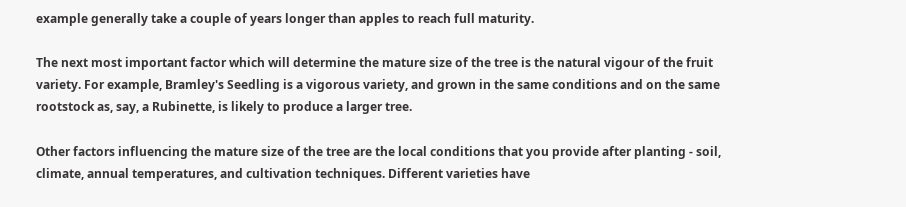example generally take a couple of years longer than apples to reach full maturity.

The next most important factor which will determine the mature size of the tree is the natural vigour of the fruit variety. For example, Bramley's Seedling is a vigorous variety, and grown in the same conditions and on the same rootstock as, say, a Rubinette, is likely to produce a larger tree.

Other factors influencing the mature size of the tree are the local conditions that you provide after planting - soil, climate, annual temperatures, and cultivation techniques. Different varieties have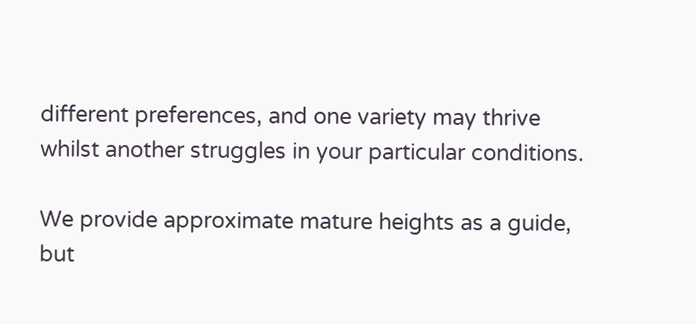different preferences, and one variety may thrive whilst another struggles in your particular conditions.

We provide approximate mature heights as a guide, but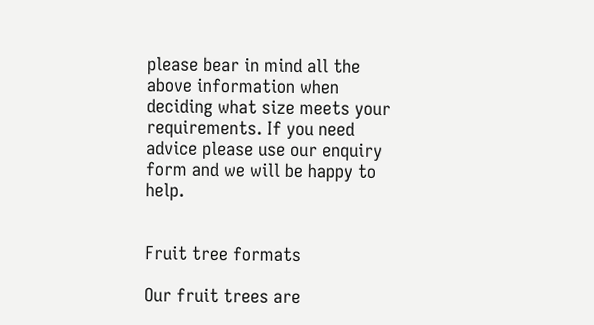please bear in mind all the above information when deciding what size meets your requirements. If you need advice please use our enquiry form and we will be happy to help.


Fruit tree formats

Our fruit trees are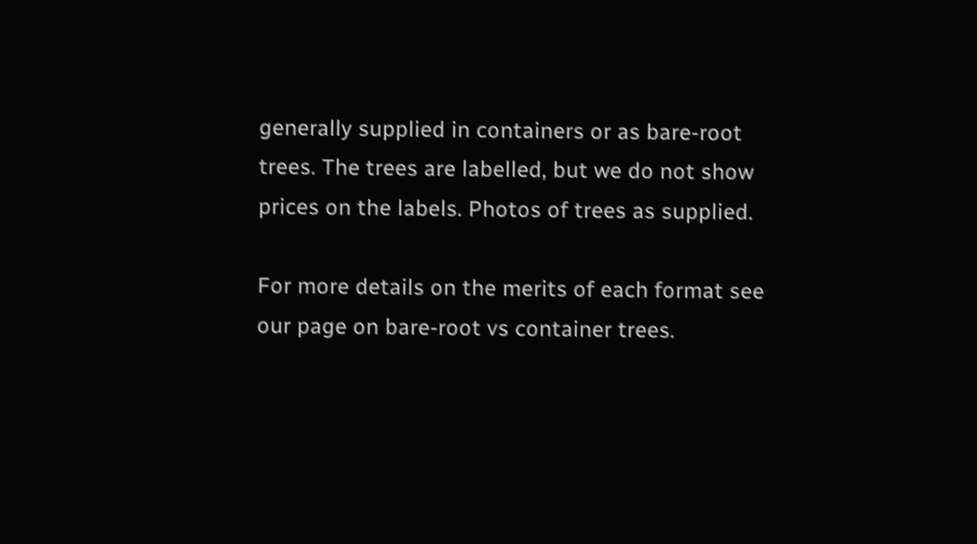generally supplied in containers or as bare-root trees. The trees are labelled, but we do not show prices on the labels. Photos of trees as supplied.

For more details on the merits of each format see our page on bare-root vs container trees.